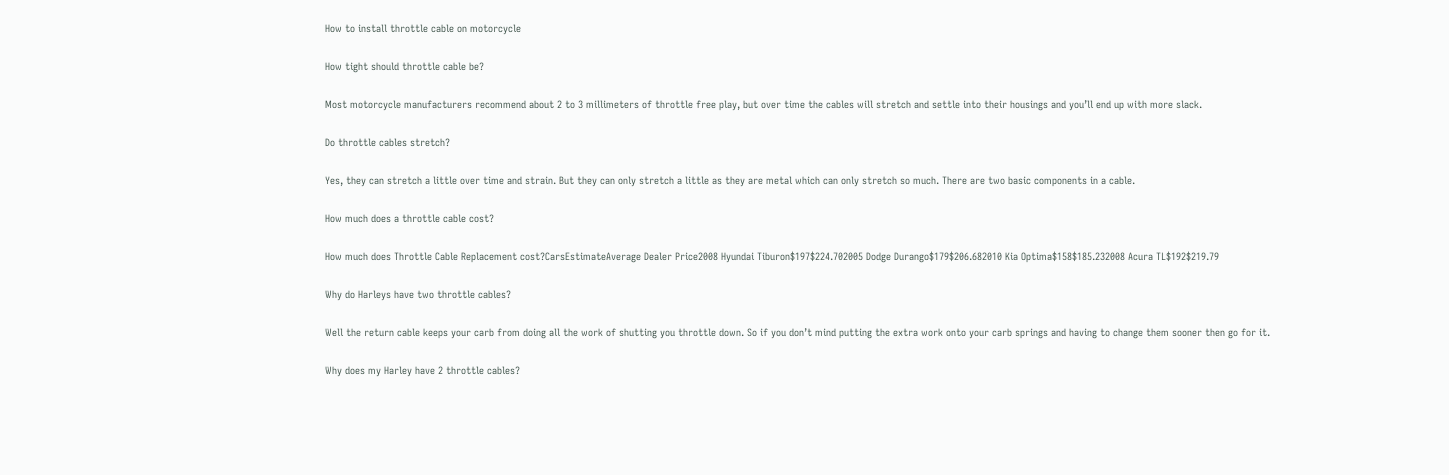How to install throttle cable on motorcycle

How tight should throttle cable be?

Most motorcycle manufacturers recommend about 2 to 3 millimeters of throttle free play, but over time the cables will stretch and settle into their housings and you’ll end up with more slack.

Do throttle cables stretch?

Yes, they can stretch a little over time and strain. But they can only stretch a little as they are metal which can only stretch so much. There are two basic components in a cable.

How much does a throttle cable cost?

How much does Throttle Cable Replacement cost?CarsEstimateAverage Dealer Price2008 Hyundai Tiburon$197$224.702005 Dodge Durango$179$206.682010 Kia Optima$158$185.232008 Acura TL$192$219.79

Why do Harleys have two throttle cables?

Well the return cable keeps your carb from doing all the work of shutting you throttle down. So if you don’t mind putting the extra work onto your carb springs and having to change them sooner then go for it.

Why does my Harley have 2 throttle cables?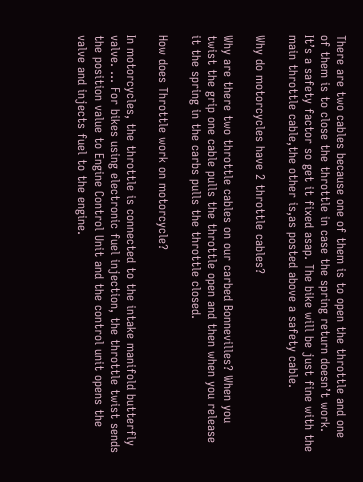There are two cables because one of them is to open the throttle and one of them is to close the throttle in case the spring return doesn’t work. It’s a safety factor so get it fixed asap. The bike will be just fine with the main throttle cable,the other is,as posted above a safety cable.

Why do motorcycles have 2 throttle cables?

Why are there two throttle cables on our carbed Bonnevilles? When you twist the grip one cable pulls the throttle open and then when you release it the spring in the carbs pulls the throttle closed.

How does Throttle work on motorcycle?

In motorcycles, the throttle is connected to the intake manifold butterfly valve. … For bikes using electronic fuel injection, the throttle twist sends the position value to Engine Control Unit and the control unit opens the valve and injects fuel to the engine.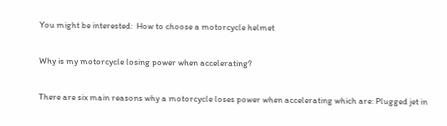You might be interested:  How to choose a motorcycle helmet

Why is my motorcycle losing power when accelerating?

There are six main reasons why a motorcycle loses power when accelerating which are: Plugged jet in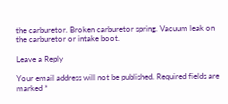the carburetor. Broken carburetor spring. Vacuum leak on the carburetor or intake boot.

Leave a Reply

Your email address will not be published. Required fields are marked *